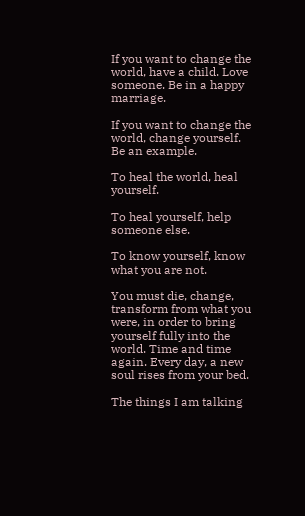If you want to change the world, have a child. Love someone. Be in a happy marriage.

If you want to change the world, change yourself. Be an example.

To heal the world, heal yourself.

To heal yourself, help someone else.

To know yourself, know what you are not.

You must die, change, transform from what you were, in order to bring yourself fully into the world. Time and time again. Every day, a new soul rises from your bed.

The things I am talking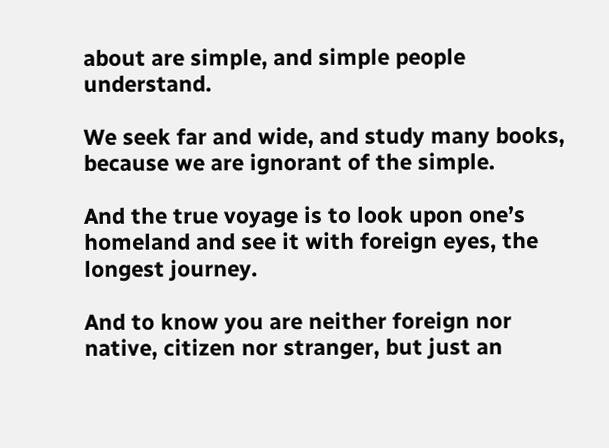about are simple, and simple people understand.

We seek far and wide, and study many books, because we are ignorant of the simple.

And the true voyage is to look upon one’s homeland and see it with foreign eyes, the longest journey.

And to know you are neither foreign nor native, citizen nor stranger, but just an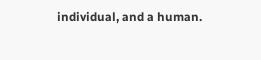individual, and a human.